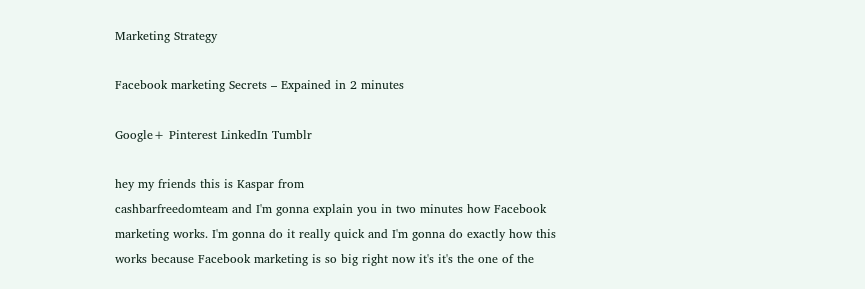Marketing Strategy

Facebook marketing Secrets – Expained in 2 minutes

Google+ Pinterest LinkedIn Tumblr

hey my friends this is Kaspar from
cashbarfreedomteam and I'm gonna explain you in two minutes how Facebook
marketing works. I'm gonna do it really quick and I'm gonna do exactly how this
works because Facebook marketing is so big right now it's it's the one of the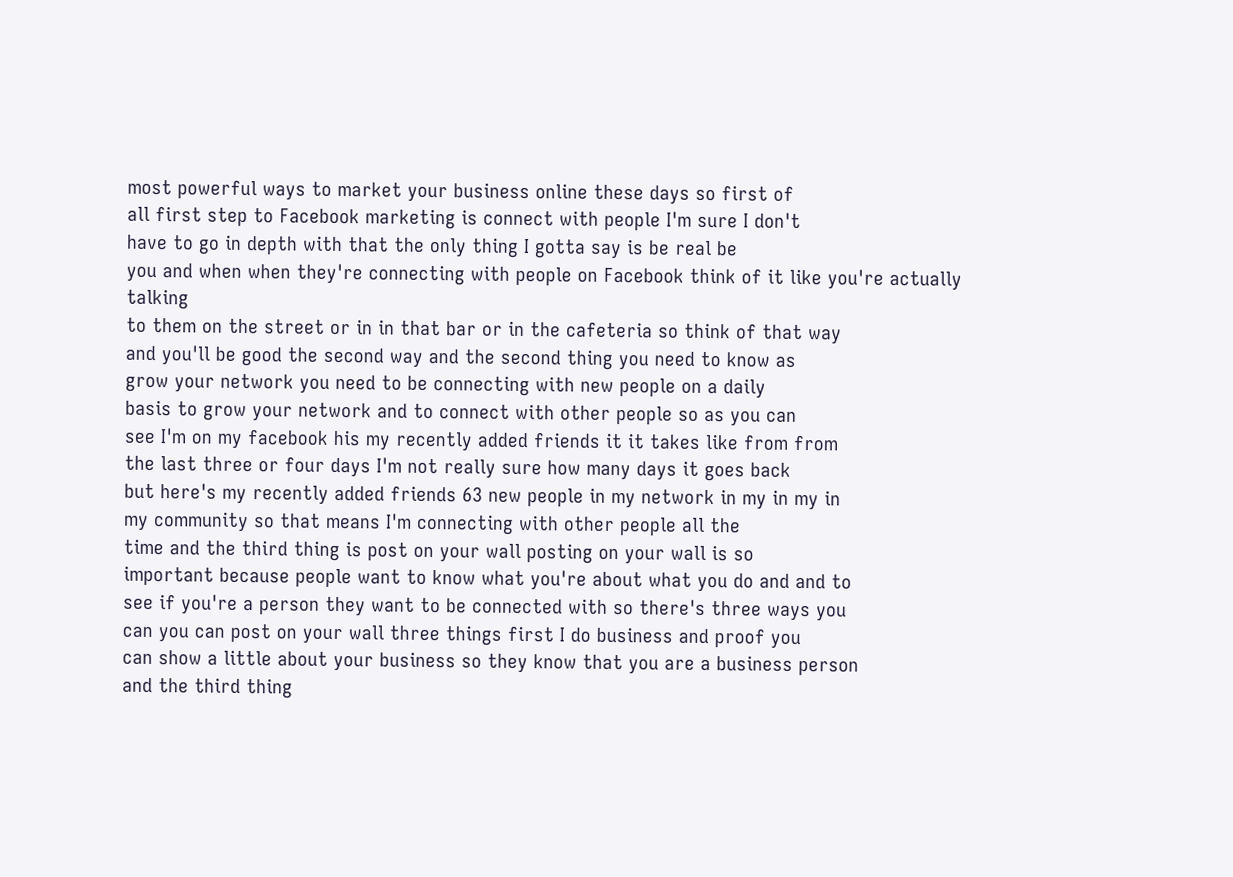most powerful ways to market your business online these days so first of
all first step to Facebook marketing is connect with people I'm sure I don't
have to go in depth with that the only thing I gotta say is be real be
you and when when they're connecting with people on Facebook think of it like you're actually talking
to them on the street or in in that bar or in the cafeteria so think of that way
and you'll be good the second way and the second thing you need to know as
grow your network you need to be connecting with new people on a daily
basis to grow your network and to connect with other people so as you can
see I'm on my facebook his my recently added friends it it takes like from from
the last three or four days I'm not really sure how many days it goes back
but here's my recently added friends 63 new people in my network in my in my in
my community so that means I'm connecting with other people all the
time and the third thing is post on your wall posting on your wall is so
important because people want to know what you're about what you do and and to
see if you're a person they want to be connected with so there's three ways you
can you can post on your wall three things first I do business and proof you
can show a little about your business so they know that you are a business person
and the third thing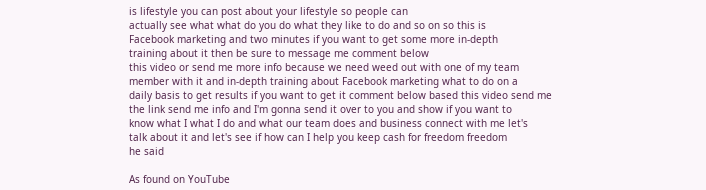is lifestyle you can post about your lifestyle so people can
actually see what what do you do what they like to do and so on so this is
Facebook marketing and two minutes if you want to get some more in-depth
training about it then be sure to message me comment below
this video or send me more info because we need weed out with one of my team
member with it and in-depth training about Facebook marketing what to do on a
daily basis to get results if you want to get it comment below based this video send me
the link send me info and I'm gonna send it over to you and show if you want to
know what I what I do and what our team does and business connect with me let's
talk about it and let's see if how can I help you keep cash for freedom freedom
he said

As found on YouTube